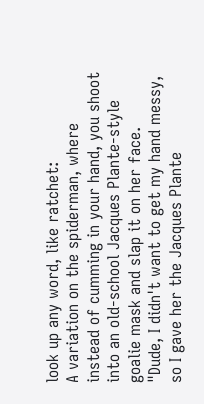look up any word, like ratchet:
A variation on the spiderman, where instead of cumming in your hand, you shoot into an old-school Jacques Plante-style goalie mask and slap it on her face.
"Dude, I didn't want to get my hand messy, so I gave her the Jacques Plante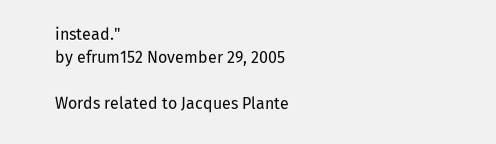instead."
by efrum152 November 29, 2005

Words related to Jacques Plante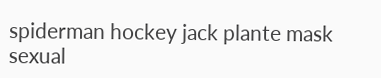spiderman hockey jack plante mask sexual